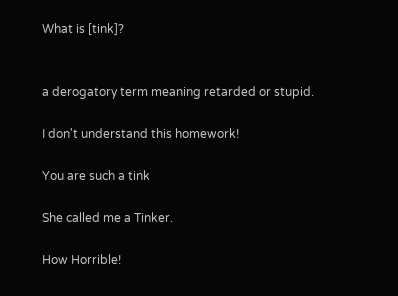What is [tink]?


a derogatory term meaning retarded or stupid.

I don't understand this homework!

You are such a tink

She called me a Tinker.

How Horrible!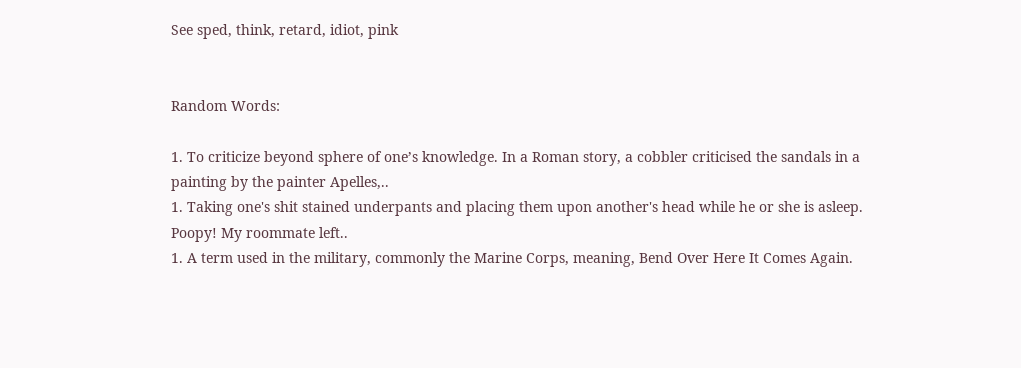See sped, think, retard, idiot, pink


Random Words:

1. To criticize beyond sphere of one’s knowledge. In a Roman story, a cobbler criticised the sandals in a painting by the painter Apelles,..
1. Taking one's shit stained underpants and placing them upon another's head while he or she is asleep. Poopy! My roommate left..
1. A term used in the military, commonly the Marine Corps, meaning, Bend Over Here It Comes Again.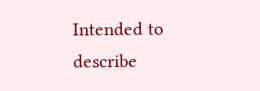Intended to describe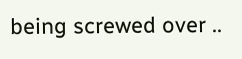being screwed over ..